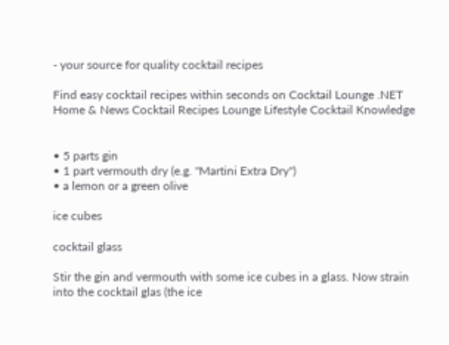- your source for quality cocktail recipes

Find easy cocktail recipes within seconds on Cocktail Lounge .NET
Home & News Cocktail Recipes Lounge Lifestyle Cocktail Knowledge


• 5 parts gin
• 1 part vermouth dry (e.g. "Martini Extra Dry")
• a lemon or a green olive

ice cubes

cocktail glass

Stir the gin and vermouth with some ice cubes in a glass. Now strain into the cocktail glas (the ice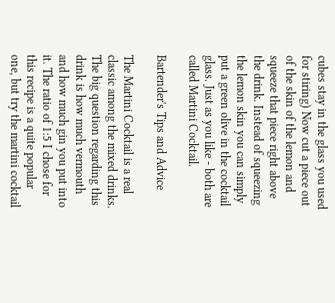cubes stay in the glass you used for stiring) Now cut a piece out of the skin of the lemon and squeeze that piece right above the drink. Instead of squeezing the lemon skin you can simply put a green olive in the cocktail glass. Just as you like - both are called Martini Cocktail.

Bartender's Tips and Advice

The Martini Cocktail is a real classic among the mixed drinks. The big question regarding this drink is how much vermouth and how much gin you put into it. The ratio of 1:5 I chose for this recipe is a quite popular one, but try the martini cocktail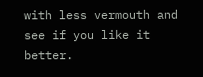with less vermouth and see if you like it better.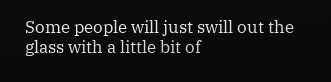Some people will just swill out the glass with a little bit of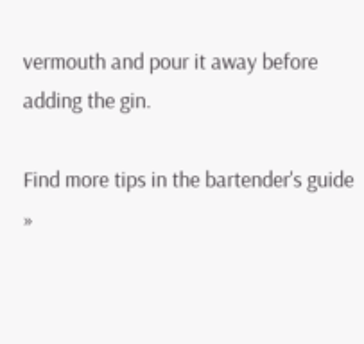vermouth and pour it away before adding the gin.

Find more tips in the bartender's guide »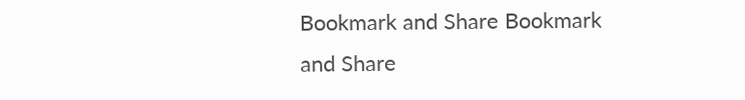Bookmark and Share Bookmark and Share